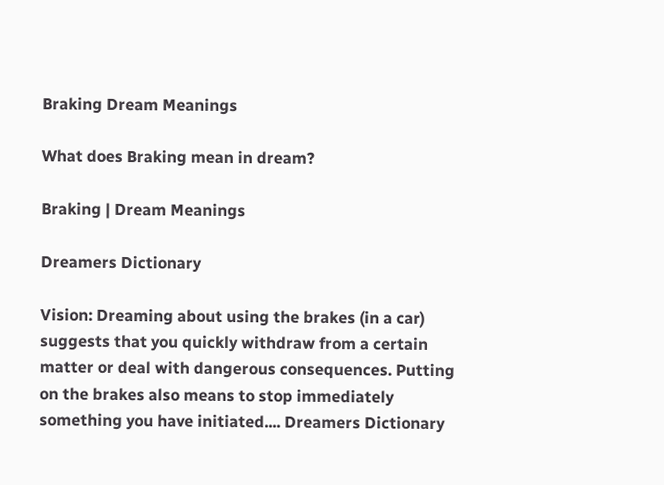Braking Dream Meanings

What does Braking mean in dream?

Braking | Dream Meanings

Dreamers Dictionary

Vision: Dreaming about using the brakes (in a car) suggests that you quickly withdraw from a certain matter or deal with dangerous consequences. Putting on the brakes also means to stop immediately something you have initiated.... Dreamers Dictionary